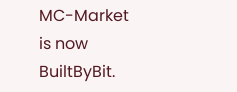MC-Market is now BuiltByBit.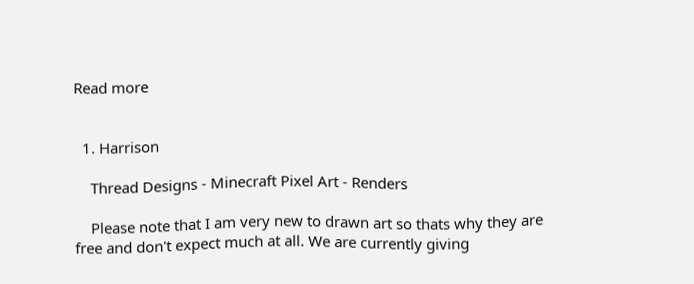Read more


  1. Harrison

    Thread Designs - Minecraft Pixel Art - Renders

    Please note that I am very new to drawn art so thats why they are free and don't expect much at all. We are currently giving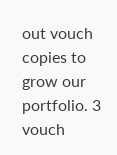out vouch copies to grow our portfolio. 3 vouch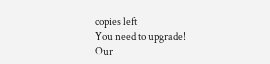copies left
You need to upgrade!
Our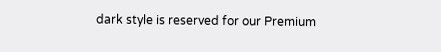dark style is reserved for our Premium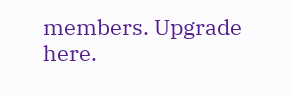members. Upgrade here.